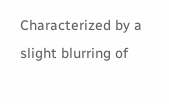Characterized by a slight blurring of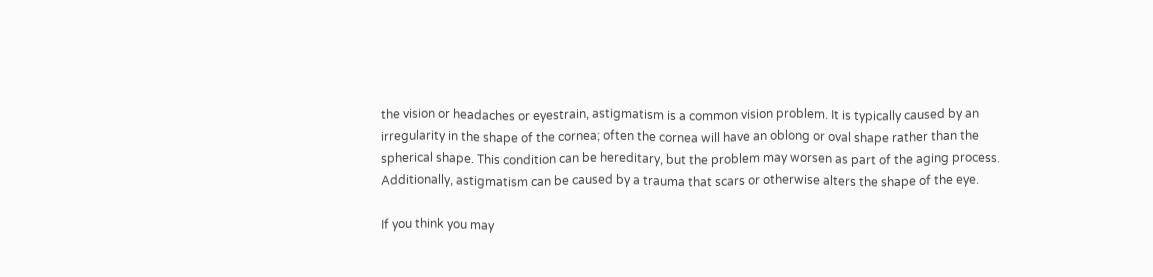the vision or headaches or eyestrain, astigmatism is a common vision problem. It is typically caused by an irregularity in the shape of the cornea; often the cornea will have an oblong or oval shape rather than the spherical shape. This condition can be hereditary, but the problem may worsen as part of the aging process. Additionally, astigmatism can be caused by a trauma that scars or otherwise alters the shape of the eye.

If you think you may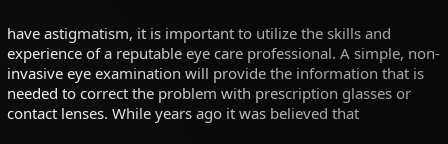have astigmatism, it is important to utilize the skills and experience of a reputable eye care professional. A simple, non-invasive eye examination will provide the information that is needed to correct the problem with prescription glasses or contact lenses. While years ago it was believed that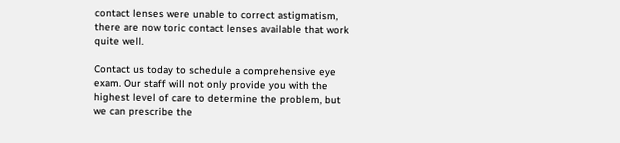contact lenses were unable to correct astigmatism, there are now toric contact lenses available that work quite well.

Contact us today to schedule a comprehensive eye exam. Our staff will not only provide you with the highest level of care to determine the problem, but we can prescribe the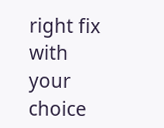right fix with your choice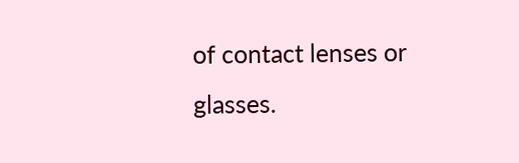of contact lenses or glasses.